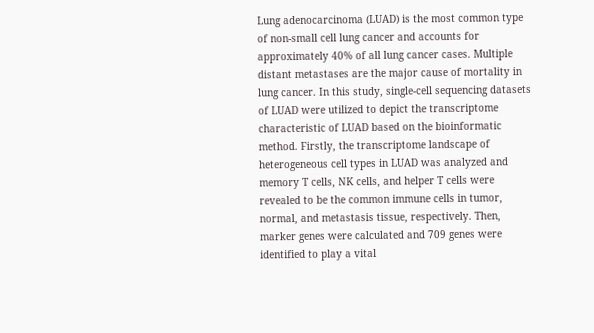Lung adenocarcinoma (LUAD) is the most common type of non-small cell lung cancer and accounts for approximately 40% of all lung cancer cases. Multiple distant metastases are the major cause of mortality in lung cancer. In this study, single-cell sequencing datasets of LUAD were utilized to depict the transcriptome characteristic of LUAD based on the bioinformatic method. Firstly, the transcriptome landscape of heterogeneous cell types in LUAD was analyzed and memory T cells, NK cells, and helper T cells were revealed to be the common immune cells in tumor, normal, and metastasis tissue, respectively. Then, marker genes were calculated and 709 genes were identified to play a vital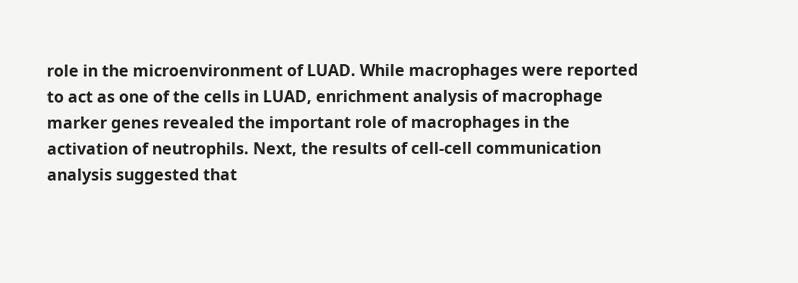role in the microenvironment of LUAD. While macrophages were reported to act as one of the cells in LUAD, enrichment analysis of macrophage marker genes revealed the important role of macrophages in the activation of neutrophils. Next, the results of cell-cell communication analysis suggested that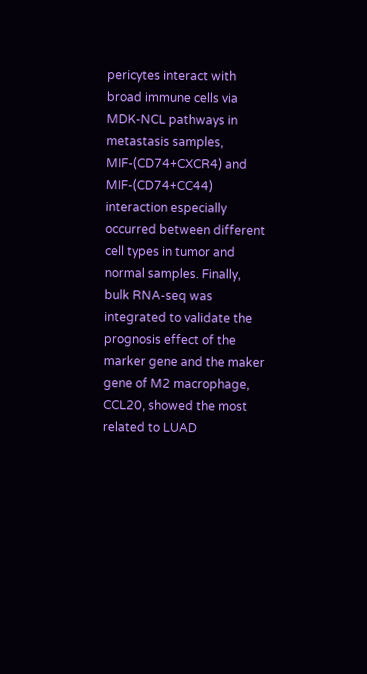pericytes interact with broad immune cells via MDK-NCL pathways in metastasis samples, MIF-(CD74+CXCR4) and MIF-(CD74+CC44) interaction especially occurred between different cell types in tumor and normal samples. Finally, bulk RNA-seq was integrated to validate the prognosis effect of the marker gene and the maker gene of M2 macrophage, CCL20, showed the most related to LUAD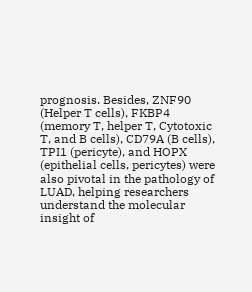prognosis. Besides, ZNF90 (Helper T cells), FKBP4 (memory T, helper T, Cytotoxic T, and B cells), CD79A (B cells), TPI1 (pericyte), and HOPX (epithelial cells, pericytes) were also pivotal in the pathology of LUAD, helping researchers understand the molecular insight of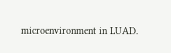microenvironment in LUAD.